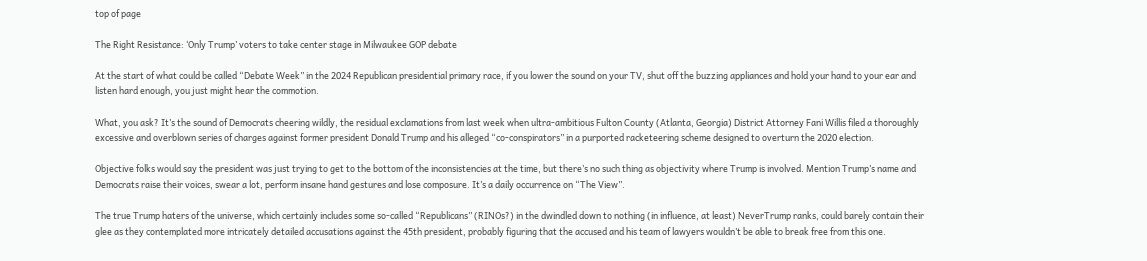top of page

The Right Resistance: ‘Only Trump’ voters to take center stage in Milwaukee GOP debate

At the start of what could be called “Debate Week” in the 2024 Republican presidential primary race, if you lower the sound on your TV, shut off the buzzing appliances and hold your hand to your ear and listen hard enough, you just might hear the commotion.

What, you ask? It’s the sound of Democrats cheering wildly, the residual exclamations from last week when ultra-ambitious Fulton County (Atlanta, Georgia) District Attorney Fani Willis filed a thoroughly excessive and overblown series of charges against former president Donald Trump and his alleged “co-conspirators” in a purported racketeering scheme designed to overturn the 2020 election.

Objective folks would say the president was just trying to get to the bottom of the inconsistencies at the time, but there’s no such thing as objectivity where Trump is involved. Mention Trump’s name and Democrats raise their voices, swear a lot, perform insane hand gestures and lose composure. It’s a daily occurrence on “The View”.

The true Trump haters of the universe, which certainly includes some so-called “Republicans” (RINOs?) in the dwindled down to nothing (in influence, at least) NeverTrump ranks, could barely contain their glee as they contemplated more intricately detailed accusations against the 45th president, probably figuring that the accused and his team of lawyers wouldn’t be able to break free from this one.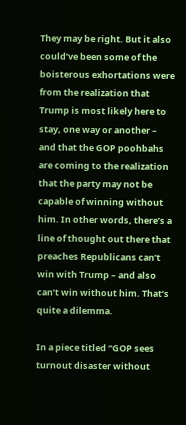They may be right. But it also could’ve been some of the boisterous exhortations were from the realization that Trump is most likely here to stay, one way or another – and that the GOP poohbahs are coming to the realization that the party may not be capable of winning without him. In other words, there’s a line of thought out there that preaches Republicans can’t win with Trump – and also can’t win without him. That’s quite a dilemma.

In a piece titled “GOP sees turnout disaster without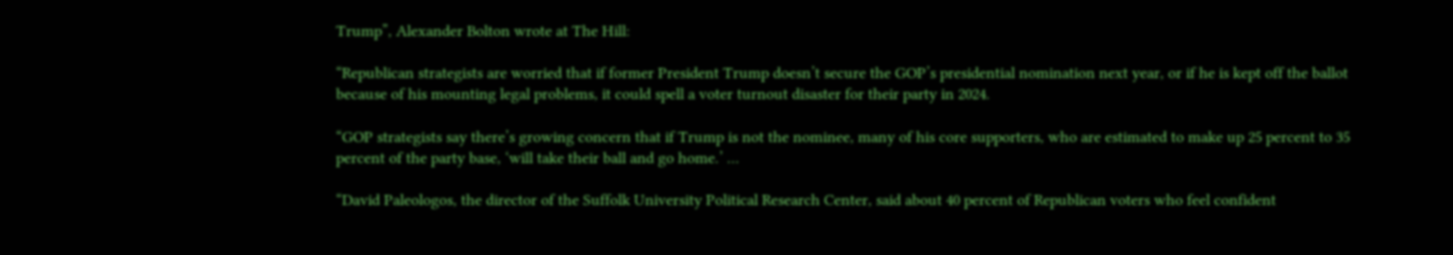Trump”, Alexander Bolton wrote at The Hill:

“Republican strategists are worried that if former President Trump doesn’t secure the GOP’s presidential nomination next year, or if he is kept off the ballot because of his mounting legal problems, it could spell a voter turnout disaster for their party in 2024.

“GOP strategists say there’s growing concern that if Trump is not the nominee, many of his core supporters, who are estimated to make up 25 percent to 35 percent of the party base, ‘will take their ball and go home.’ …

“David Paleologos, the director of the Suffolk University Political Research Center, said about 40 percent of Republican voters who feel confident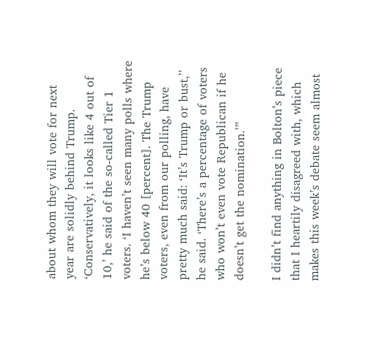about whom they will vote for next year are solidly behind Trump. ‘Conservatively, it looks like 4 out of 10,’ he said of the so-called Tier 1 voters. ‘I haven’t seen many polls where he’s below 40 [percent]. The Trump voters, even from our polling, have pretty much said: ‘It’s Trump or bust,’’ he said. ‘There’s a percentage of voters who won’t even vote Republican if he doesn’t get the nomination.’”

I didn’t find anything in Bolton’s piece that I heartily disagreed with, which makes this week’s debate seem almost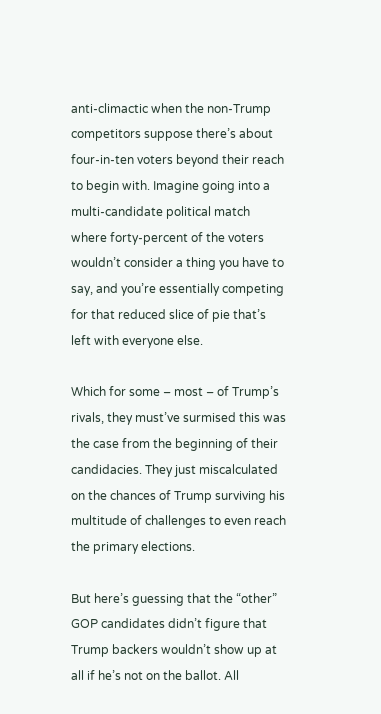anti-climactic when the non-Trump competitors suppose there’s about four-in-ten voters beyond their reach to begin with. Imagine going into a multi-candidate political match where forty-percent of the voters wouldn’t consider a thing you have to say, and you’re essentially competing for that reduced slice of pie that’s left with everyone else.

Which for some – most – of Trump’s rivals, they must’ve surmised this was the case from the beginning of their candidacies. They just miscalculated on the chances of Trump surviving his multitude of challenges to even reach the primary elections.

But here’s guessing that the “other” GOP candidates didn’t figure that Trump backers wouldn’t show up at all if he’s not on the ballot. All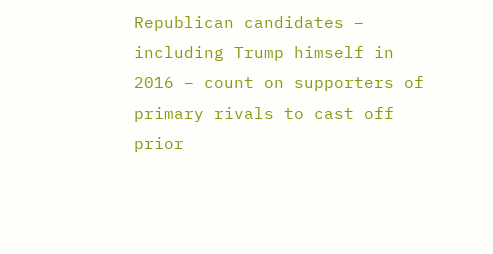Republican candidates – including Trump himself in 2016 – count on supporters of primary rivals to cast off prior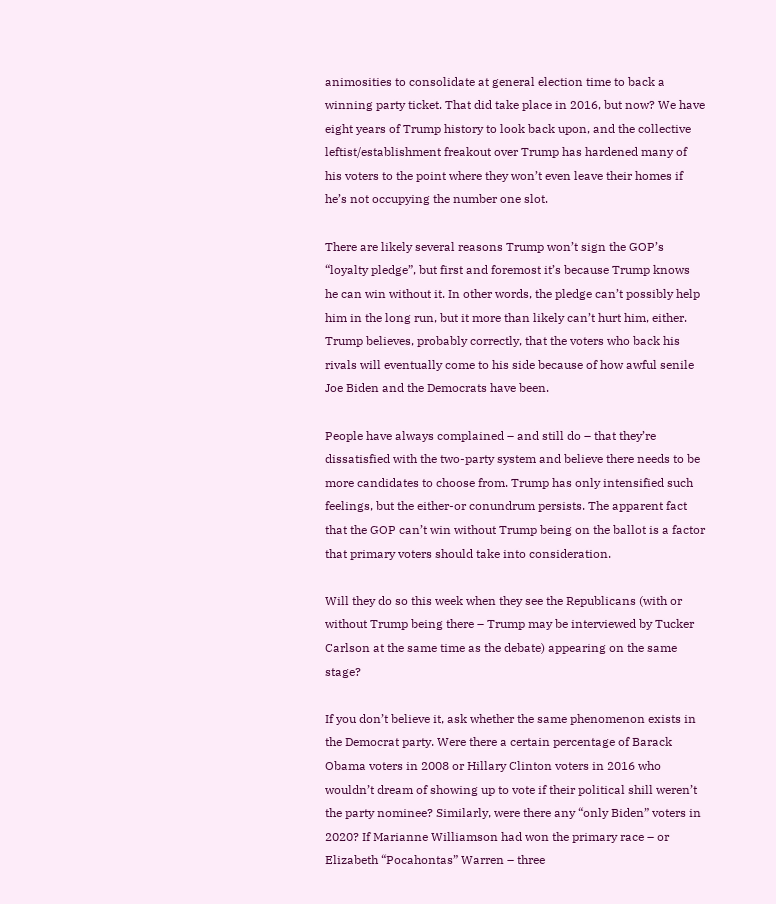animosities to consolidate at general election time to back a winning party ticket. That did take place in 2016, but now? We have eight years of Trump history to look back upon, and the collective leftist/establishment freakout over Trump has hardened many of his voters to the point where they won’t even leave their homes if he’s not occupying the number one slot.

There are likely several reasons Trump won’t sign the GOP’s “loyalty pledge”, but first and foremost it’s because Trump knows he can win without it. In other words, the pledge can’t possibly help him in the long run, but it more than likely can’t hurt him, either. Trump believes, probably correctly, that the voters who back his rivals will eventually come to his side because of how awful senile Joe Biden and the Democrats have been.

People have always complained – and still do – that they’re dissatisfied with the two-party system and believe there needs to be more candidates to choose from. Trump has only intensified such feelings, but the either-or conundrum persists. The apparent fact that the GOP can’t win without Trump being on the ballot is a factor that primary voters should take into consideration.

Will they do so this week when they see the Republicans (with or without Trump being there – Trump may be interviewed by Tucker Carlson at the same time as the debate) appearing on the same stage?

If you don’t believe it, ask whether the same phenomenon exists in the Democrat party. Were there a certain percentage of Barack Obama voters in 2008 or Hillary Clinton voters in 2016 who wouldn’t dream of showing up to vote if their political shill weren’t the party nominee? Similarly, were there any “only Biden” voters in 2020? If Marianne Williamson had won the primary race – or Elizabeth “Pocahontas” Warren – three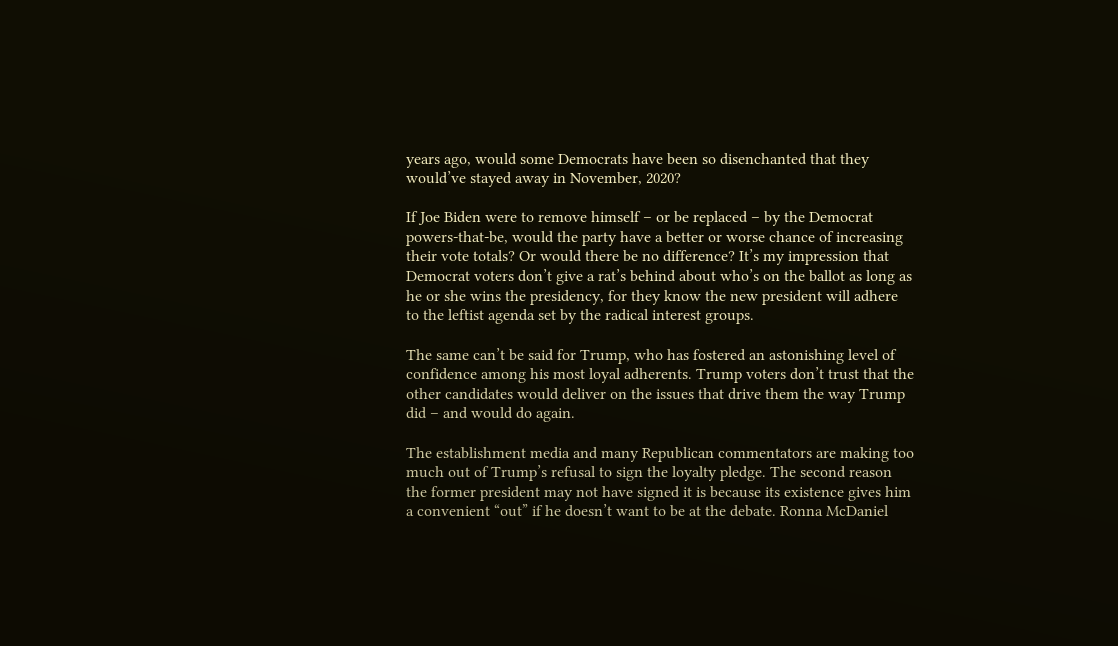years ago, would some Democrats have been so disenchanted that they would’ve stayed away in November, 2020?

If Joe Biden were to remove himself – or be replaced – by the Democrat powers-that-be, would the party have a better or worse chance of increasing their vote totals? Or would there be no difference? It’s my impression that Democrat voters don’t give a rat’s behind about who’s on the ballot as long as he or she wins the presidency, for they know the new president will adhere to the leftist agenda set by the radical interest groups.

The same can’t be said for Trump, who has fostered an astonishing level of confidence among his most loyal adherents. Trump voters don’t trust that the other candidates would deliver on the issues that drive them the way Trump did – and would do again.

The establishment media and many Republican commentators are making too much out of Trump’s refusal to sign the loyalty pledge. The second reason the former president may not have signed it is because its existence gives him a convenient “out” if he doesn’t want to be at the debate. Ronna McDaniel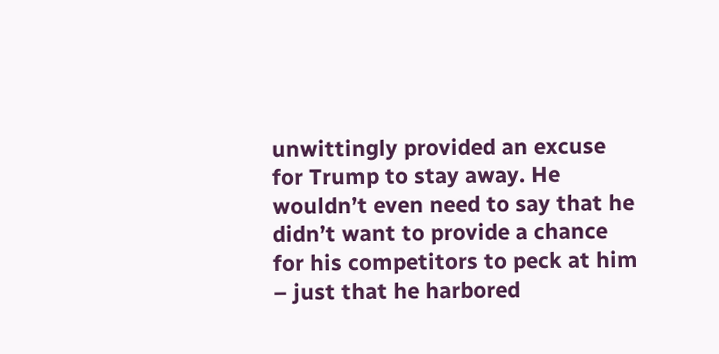unwittingly provided an excuse for Trump to stay away. He wouldn’t even need to say that he didn’t want to provide a chance for his competitors to peck at him – just that he harbored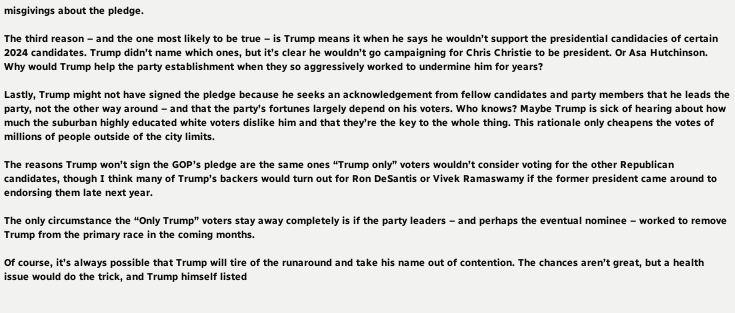misgivings about the pledge.

The third reason – and the one most likely to be true – is Trump means it when he says he wouldn’t support the presidential candidacies of certain 2024 candidates. Trump didn’t name which ones, but it’s clear he wouldn’t go campaigning for Chris Christie to be president. Or Asa Hutchinson. Why would Trump help the party establishment when they so aggressively worked to undermine him for years?

Lastly, Trump might not have signed the pledge because he seeks an acknowledgement from fellow candidates and party members that he leads the party, not the other way around – and that the party’s fortunes largely depend on his voters. Who knows? Maybe Trump is sick of hearing about how much the suburban highly educated white voters dislike him and that they’re the key to the whole thing. This rationale only cheapens the votes of millions of people outside of the city limits.

The reasons Trump won’t sign the GOP’s pledge are the same ones “Trump only” voters wouldn’t consider voting for the other Republican candidates, though I think many of Trump’s backers would turn out for Ron DeSantis or Vivek Ramaswamy if the former president came around to endorsing them late next year.

The only circumstance the “Only Trump” voters stay away completely is if the party leaders – and perhaps the eventual nominee – worked to remove Trump from the primary race in the coming months.

Of course, it’s always possible that Trump will tire of the runaround and take his name out of contention. The chances aren’t great, but a health issue would do the trick, and Trump himself listed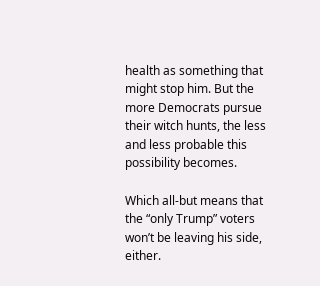health as something that might stop him. But the more Democrats pursue their witch hunts, the less and less probable this possibility becomes.

Which all-but means that the “only Trump” voters won’t be leaving his side, either.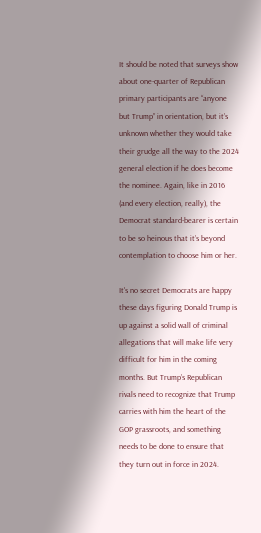It should be noted that surveys show about one-quarter of Republican primary participants are “anyone but Trump” in orientation, but it’s unknown whether they would take their grudge all the way to the 2024 general election if he does become the nominee. Again, like in 2016 (and every election, really), the Democrat standard-bearer is certain to be so heinous that it’s beyond contemplation to choose him or her.

It's no secret Democrats are happy these days figuring Donald Trump is up against a solid wall of criminal allegations that will make life very difficult for him in the coming months. But Trump’s Republican rivals need to recognize that Trump carries with him the heart of the GOP grassroots, and something needs to be done to ensure that they turn out in force in 2024.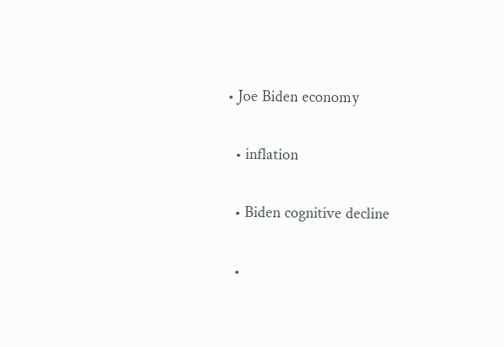• Joe Biden economy

  • inflation

  • Biden cognitive decline

  •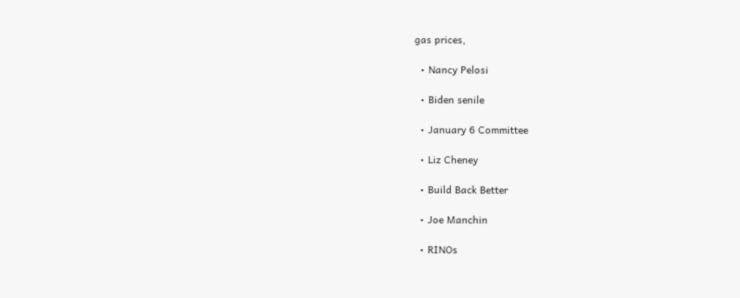gas prices,

  • Nancy Pelosi

  • Biden senile

  • January 6 Committee

  • Liz Cheney

  • Build Back Better

  • Joe Manchin

  • RINOs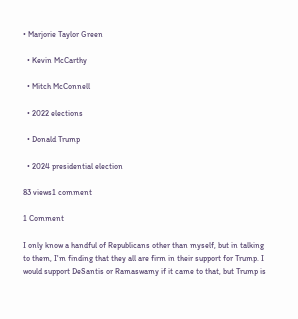• Marjorie Taylor Green

  • Kevin McCarthy

  • Mitch McConnell

  • 2022 elections

  • Donald Trump

  • 2024 presidential election

83 views1 comment

1 Comment

I only know a handful of Republicans other than myself, but in talking to them, I'm finding that they all are firm in their support for Trump. I would support DeSantis or Ramaswamy if it came to that, but Trump is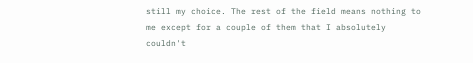still my choice. The rest of the field means nothing to me except for a couple of them that I absolutely couldn't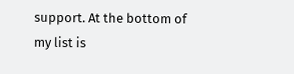support. At the bottom of my list is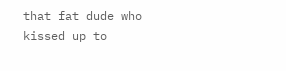that fat dude who kissed up to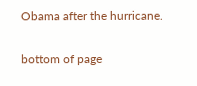Obama after the hurricane.

bottom of page